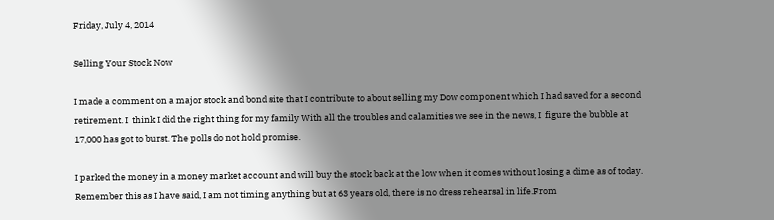Friday, July 4, 2014

Selling Your Stock Now

I made a comment on a major stock and bond site that I contribute to about selling my Dow component which I had saved for a second retirement. I  think I did the right thing for my family With all the troubles and calamities we see in the news, I  figure the bubble at 17,000 has got to burst. The polls do not hold promise.

I parked the money in a money market account and will buy the stock back at the low when it comes without losing a dime as of today. Remember this as I have said, I am not timing anything but at 63 years old, there is no dress rehearsal in life.From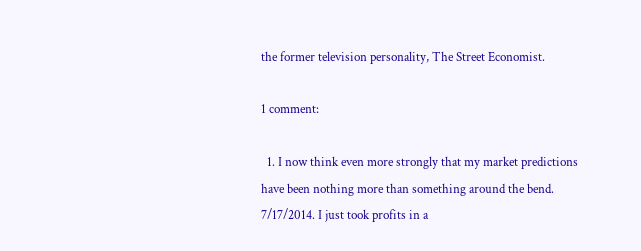the former television personality, The Street Economist.

1 comment:

  1. I now think even more strongly that my market predictions have been nothing more than something around the bend. 7/17/2014. I just took profits in a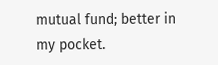mutual fund; better in my pocket.